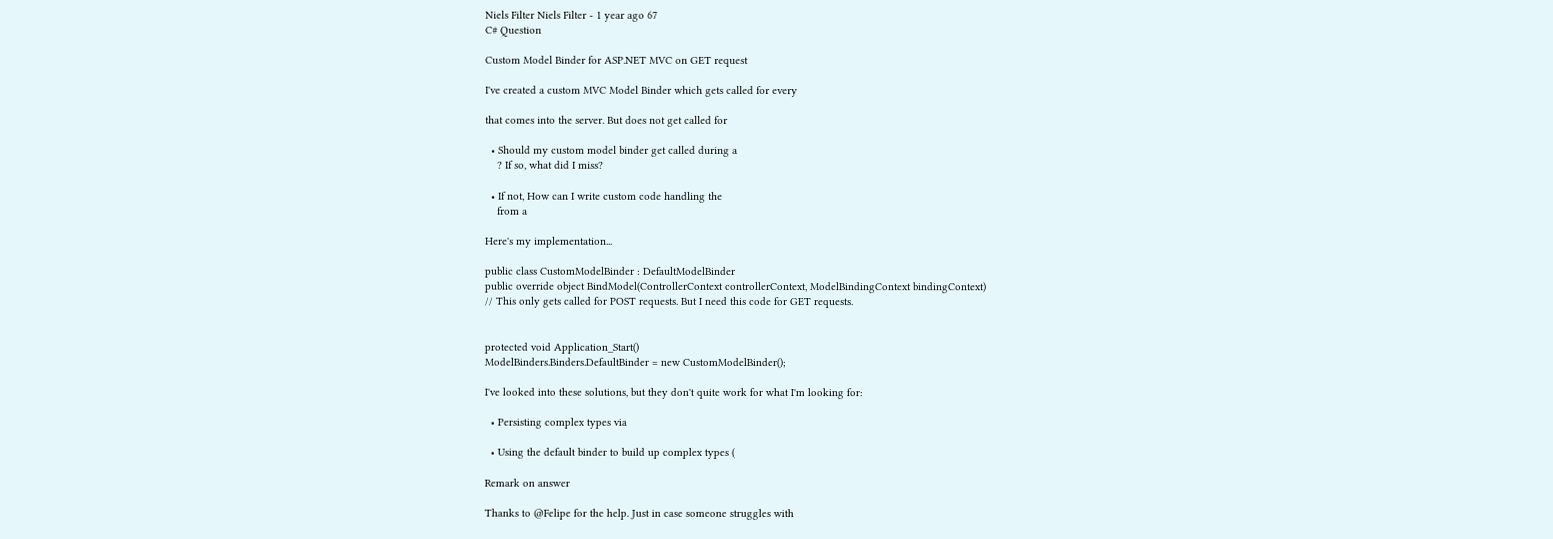Niels Filter Niels Filter - 1 year ago 67
C# Question

Custom Model Binder for ASP.NET MVC on GET request

I've created a custom MVC Model Binder which gets called for every

that comes into the server. But does not get called for

  • Should my custom model binder get called during a
    ? If so, what did I miss?

  • If not, How can I write custom code handling the
    from a

Here's my implementation...

public class CustomModelBinder : DefaultModelBinder
public override object BindModel(ControllerContext controllerContext, ModelBindingContext bindingContext)
// This only gets called for POST requests. But I need this code for GET requests.


protected void Application_Start()
ModelBinders.Binders.DefaultBinder = new CustomModelBinder();

I've looked into these solutions, but they don't quite work for what I'm looking for:

  • Persisting complex types via

  • Using the default binder to build up complex types (

Remark on answer

Thanks to @Felipe for the help. Just in case someone struggles with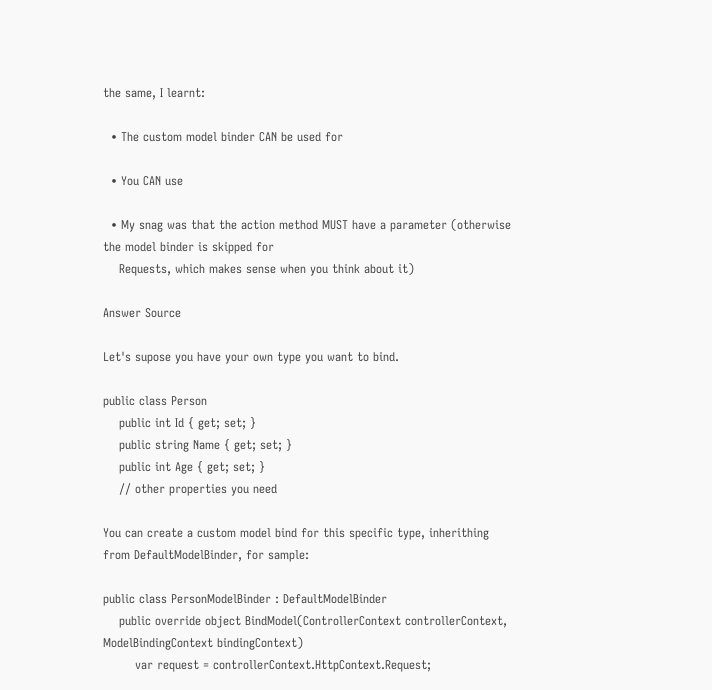the same, I learnt:

  • The custom model binder CAN be used for

  • You CAN use

  • My snag was that the action method MUST have a parameter (otherwise the model binder is skipped for
    Requests, which makes sense when you think about it)

Answer Source

Let's supose you have your own type you want to bind.

public class Person
    public int Id { get; set; }
    public string Name { get; set; }
    public int Age { get; set; }
    // other properties you need

You can create a custom model bind for this specific type, inherithing from DefaultModelBinder, for sample:

public class PersonModelBinder : DefaultModelBinder
    public override object BindModel(ControllerContext controllerContext, ModelBindingContext bindingContext)
        var request = controllerContext.HttpContext.Request;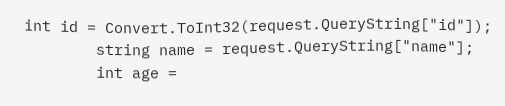int id = Convert.ToInt32(request.QueryString["id"]);
        string name = request.QueryString["name"];
        int age =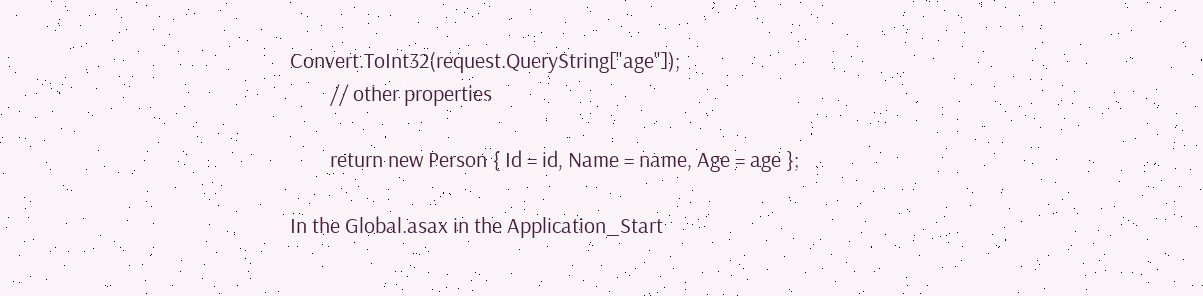Convert.ToInt32(request.QueryString["age"]);
        // other properties

        return new Person { Id = id, Name = name, Age = age };

In the Global.asax in the Application_Start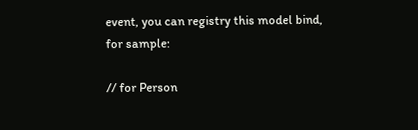event, you can registry this model bind, for sample:

// for Person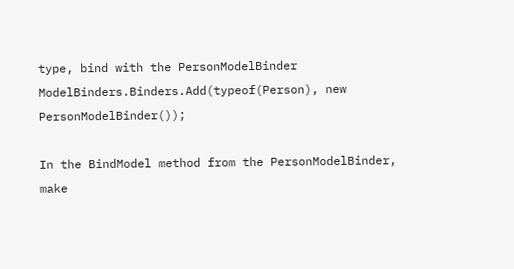type, bind with the PersonModelBinder
ModelBinders.Binders.Add(typeof(Person), new PersonModelBinder());

In the BindModel method from the PersonModelBinder, make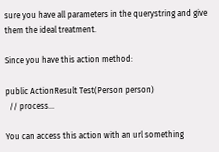sure you have all parameters in the querystring and give them the ideal treatment.

Since you have this action method:

public ActionResult Test(Person person)
  // process...

You can access this action with an url something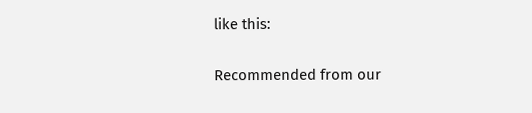like this:

Recommended from our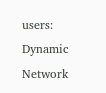users: Dynamic Network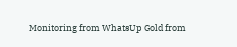Monitoring from WhatsUp Gold from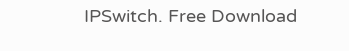IPSwitch. Free Download